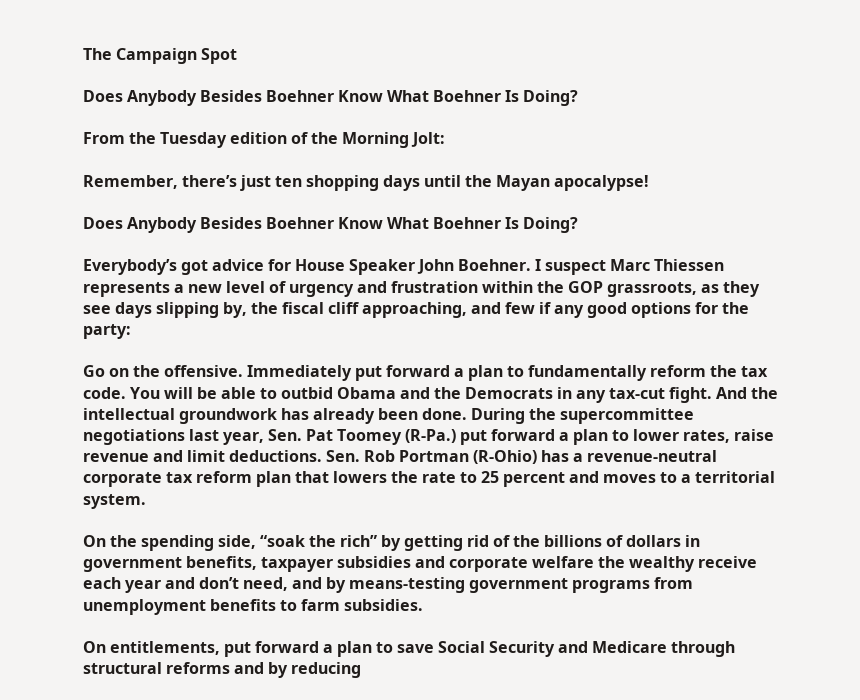The Campaign Spot

Does Anybody Besides Boehner Know What Boehner Is Doing?

From the Tuesday edition of the Morning Jolt:

Remember, there’s just ten shopping days until the Mayan apocalypse!

Does Anybody Besides Boehner Know What Boehner Is Doing?

Everybody’s got advice for House Speaker John Boehner. I suspect Marc Thiessen represents a new level of urgency and frustration within the GOP grassroots, as they see days slipping by, the fiscal cliff approaching, and few if any good options for the party:

Go on the offensive. Immediately put forward a plan to fundamentally reform the tax code. You will be able to outbid Obama and the Democrats in any tax-cut fight. And the intellectual groundwork has already been done. During the supercommittee negotiations last year, Sen. Pat Toomey (R-Pa.) put forward a plan to lower rates, raise revenue and limit deductions. Sen. Rob Portman (R-Ohio) has a revenue-neutral corporate tax reform plan that lowers the rate to 25 percent and moves to a territorial system.

On the spending side, “soak the rich” by getting rid of the billions of dollars in government benefits, taxpayer subsidies and corporate welfare the wealthy receive each year and don’t need, and by means-testing government programs from unemployment benefits to farm subsidies.

On entitlements, put forward a plan to save Social Security and Medicare through structural reforms and by reducing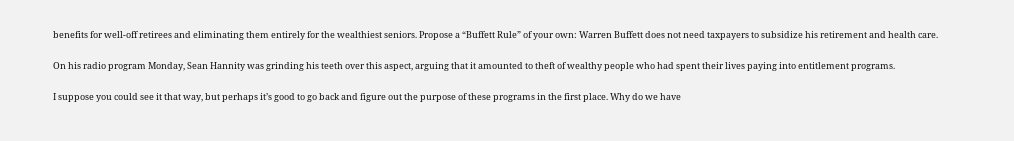benefits for well-off retirees and eliminating them entirely for the wealthiest seniors. Propose a “Buffett Rule” of your own: Warren Buffett does not need taxpayers to subsidize his retirement and health care.

On his radio program Monday, Sean Hannity was grinding his teeth over this aspect, arguing that it amounted to theft of wealthy people who had spent their lives paying into entitlement programs.

I suppose you could see it that way, but perhaps it’s good to go back and figure out the purpose of these programs in the first place. Why do we have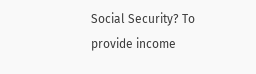Social Security? To provide income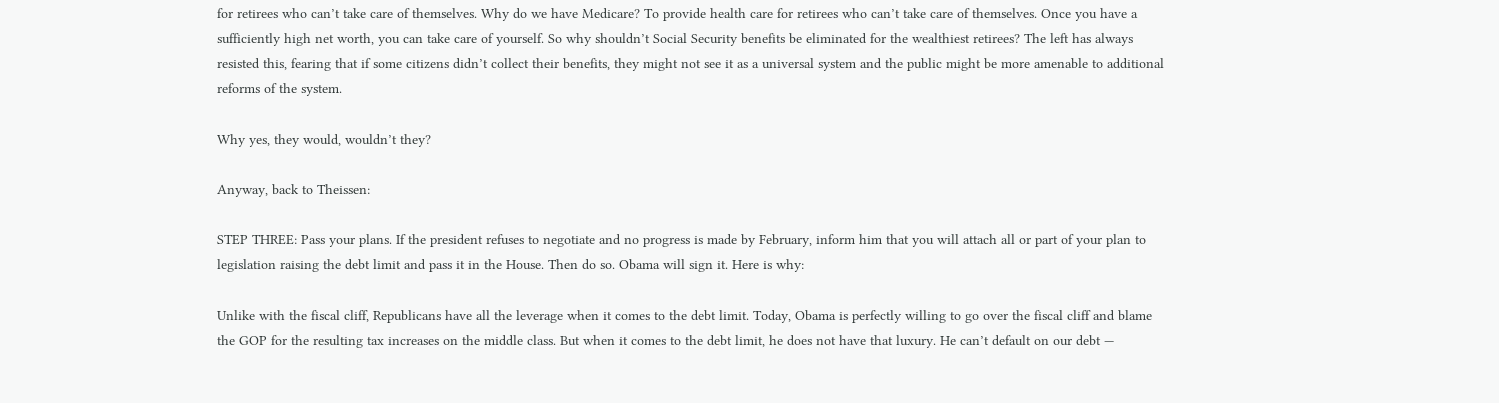for retirees who can’t take care of themselves. Why do we have Medicare? To provide health care for retirees who can’t take care of themselves. Once you have a sufficiently high net worth, you can take care of yourself. So why shouldn’t Social Security benefits be eliminated for the wealthiest retirees? The left has always resisted this, fearing that if some citizens didn’t collect their benefits, they might not see it as a universal system and the public might be more amenable to additional reforms of the system.

Why yes, they would, wouldn’t they?

Anyway, back to Theissen:

STEP THREE: Pass your plans. If the president refuses to negotiate and no progress is made by February, inform him that you will attach all or part of your plan to legislation raising the debt limit and pass it in the House. Then do so. Obama will sign it. Here is why:

Unlike with the fiscal cliff, Republicans have all the leverage when it comes to the debt limit. Today, Obama is perfectly willing to go over the fiscal cliff and blame the GOP for the resulting tax increases on the middle class. But when it comes to the debt limit, he does not have that luxury. He can’t default on our debt —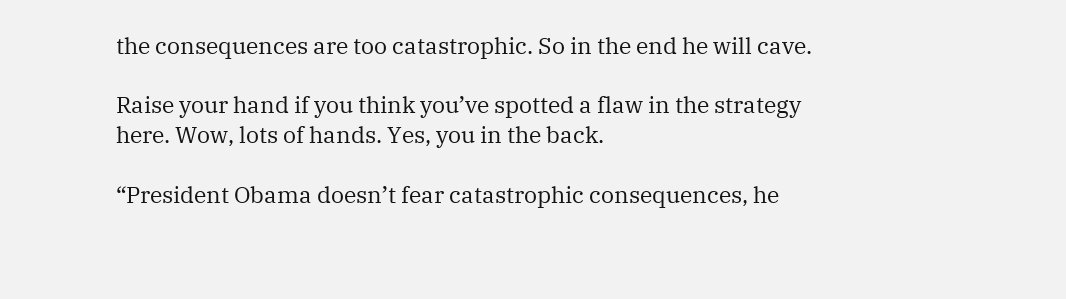the consequences are too catastrophic. So in the end he will cave.

Raise your hand if you think you’ve spotted a flaw in the strategy here. Wow, lots of hands. Yes, you in the back.

“President Obama doesn’t fear catastrophic consequences, he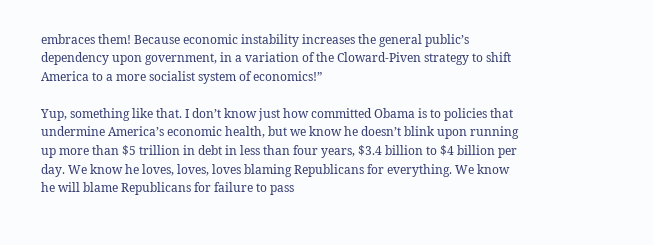embraces them! Because economic instability increases the general public’s dependency upon government, in a variation of the Cloward-Piven strategy to shift America to a more socialist system of economics!”

Yup, something like that. I don’t know just how committed Obama is to policies that undermine America’s economic health, but we know he doesn’t blink upon running up more than $5 trillion in debt in less than four years, $3.4 billion to $4 billion per day. We know he loves, loves, loves blaming Republicans for everything. We know he will blame Republicans for failure to pass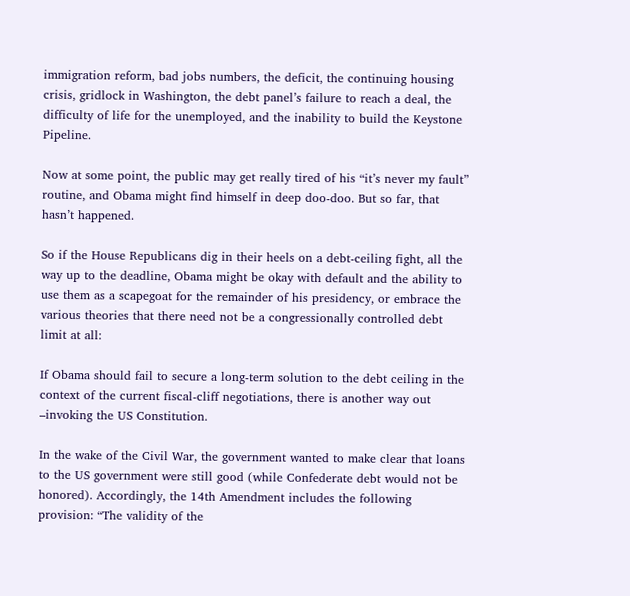immigration reform, bad jobs numbers, the deficit, the continuing housing crisis, gridlock in Washington, the debt panel’s failure to reach a deal, the difficulty of life for the unemployed, and the inability to build the Keystone Pipeline.

Now at some point, the public may get really tired of his “it’s never my fault” routine, and Obama might find himself in deep doo-doo. But so far, that hasn’t happened.

So if the House Republicans dig in their heels on a debt-ceiling fight, all the way up to the deadline, Obama might be okay with default and the ability to use them as a scapegoat for the remainder of his presidency, or embrace the various theories that there need not be a congressionally controlled debt limit at all:

If Obama should fail to secure a long-term solution to the debt ceiling in the context of the current fiscal-cliff negotiations, there is another way out –invoking the US Constitution.

In the wake of the Civil War, the government wanted to make clear that loans to the US government were still good (while Confederate debt would not be honored). Accordingly, the 14th Amendment includes the following provision: “The validity of the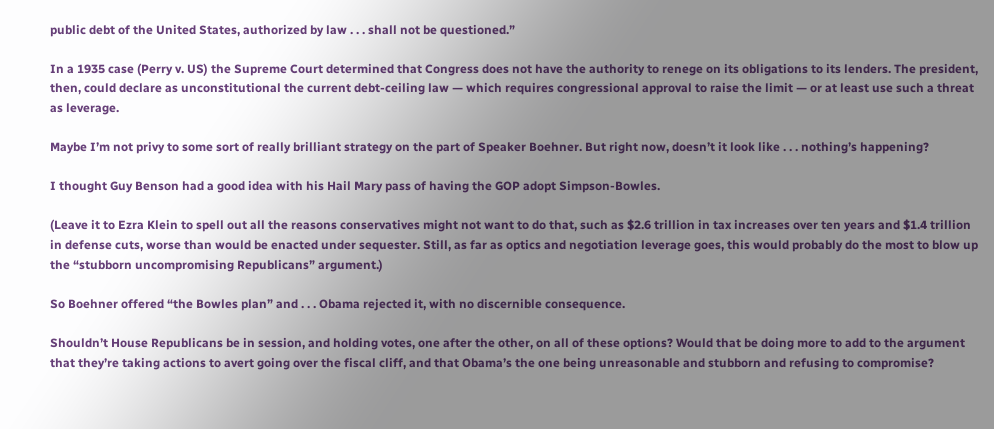public debt of the United States, authorized by law . . . shall not be questioned.”

In a 1935 case (Perry v. US) the Supreme Court determined that Congress does not have the authority to renege on its obligations to its lenders. The president, then, could declare as unconstitutional the current debt-ceiling law — which requires congressional approval to raise the limit — or at least use such a threat as leverage.

Maybe I’m not privy to some sort of really brilliant strategy on the part of Speaker Boehner. But right now, doesn’t it look like . . . nothing’s happening?

I thought Guy Benson had a good idea with his Hail Mary pass of having the GOP adopt Simpson-Bowles.

(Leave it to Ezra Klein to spell out all the reasons conservatives might not want to do that, such as $2.6 trillion in tax increases over ten years and $1.4 trillion in defense cuts, worse than would be enacted under sequester. Still, as far as optics and negotiation leverage goes, this would probably do the most to blow up the “stubborn uncompromising Republicans” argument.)

So Boehner offered “the Bowles plan” and . . . Obama rejected it, with no discernible consequence.

Shouldn’t House Republicans be in session, and holding votes, one after the other, on all of these options? Would that be doing more to add to the argument that they’re taking actions to avert going over the fiscal cliff, and that Obama’s the one being unreasonable and stubborn and refusing to compromise?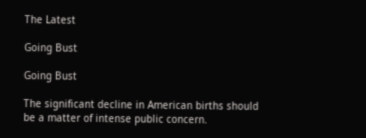The Latest

Going Bust

Going Bust

The significant decline in American births should be a matter of intense public concern.